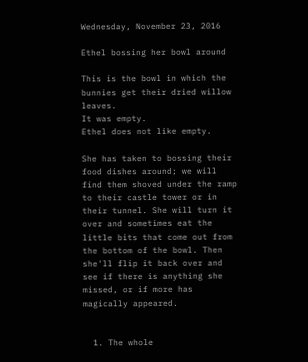Wednesday, November 23, 2016

Ethel bossing her bowl around

This is the bowl in which the bunnies get their dried willow leaves.
It was empty.
Ethel does not like empty.

She has taken to bossing their food dishes around; we will find them shoved under the ramp to their castle tower or in their tunnel. She will turn it over and sometimes eat the little bits that come out from the bottom of the bowl. Then she'll flip it back over and see if there is anything she missed, or if more has magically appeared.


  1. The whole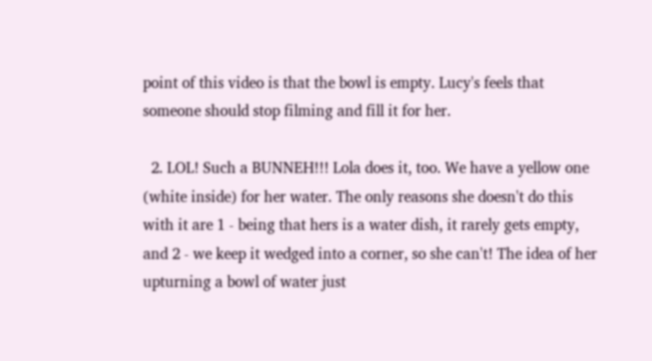point of this video is that the bowl is empty. Lucy's feels that someone should stop filming and fill it for her.

  2. LOL! Such a BUNNEH!!! Lola does it, too. We have a yellow one (white inside) for her water. The only reasons she doesn't do this with it are 1 - being that hers is a water dish, it rarely gets empty, and 2 - we keep it wedged into a corner, so she can't! The idea of her upturning a bowl of water just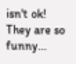isn't ok! They are so funny...